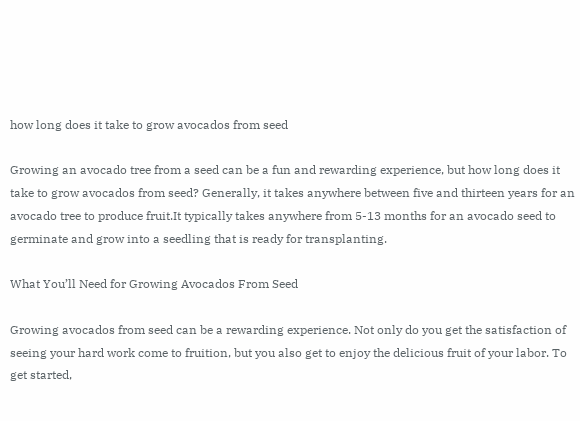how long does it take to grow avocados from seed

Growing an avocado tree from a seed can be a fun and rewarding experience, but how long does it take to grow avocados from seed? Generally, it takes anywhere between five and thirteen years for an avocado tree to produce fruit.It typically takes anywhere from 5-13 months for an avocado seed to germinate and grow into a seedling that is ready for transplanting.

What You’ll Need for Growing Avocados From Seed

Growing avocados from seed can be a rewarding experience. Not only do you get the satisfaction of seeing your hard work come to fruition, but you also get to enjoy the delicious fruit of your labor. To get started,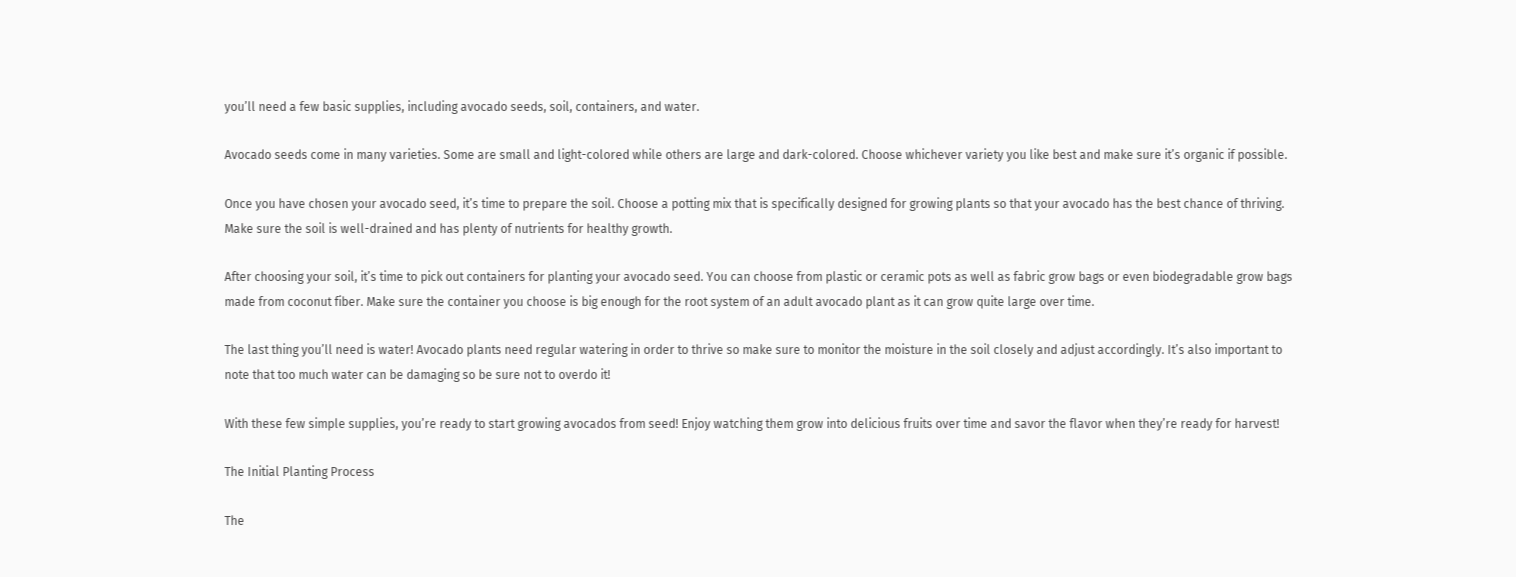you’ll need a few basic supplies, including avocado seeds, soil, containers, and water.

Avocado seeds come in many varieties. Some are small and light-colored while others are large and dark-colored. Choose whichever variety you like best and make sure it’s organic if possible.

Once you have chosen your avocado seed, it’s time to prepare the soil. Choose a potting mix that is specifically designed for growing plants so that your avocado has the best chance of thriving. Make sure the soil is well-drained and has plenty of nutrients for healthy growth.

After choosing your soil, it’s time to pick out containers for planting your avocado seed. You can choose from plastic or ceramic pots as well as fabric grow bags or even biodegradable grow bags made from coconut fiber. Make sure the container you choose is big enough for the root system of an adult avocado plant as it can grow quite large over time.

The last thing you’ll need is water! Avocado plants need regular watering in order to thrive so make sure to monitor the moisture in the soil closely and adjust accordingly. It’s also important to note that too much water can be damaging so be sure not to overdo it!

With these few simple supplies, you’re ready to start growing avocados from seed! Enjoy watching them grow into delicious fruits over time and savor the flavor when they’re ready for harvest!

The Initial Planting Process

The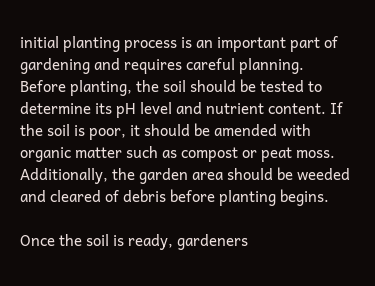initial planting process is an important part of gardening and requires careful planning. Before planting, the soil should be tested to determine its pH level and nutrient content. If the soil is poor, it should be amended with organic matter such as compost or peat moss. Additionally, the garden area should be weeded and cleared of debris before planting begins.

Once the soil is ready, gardeners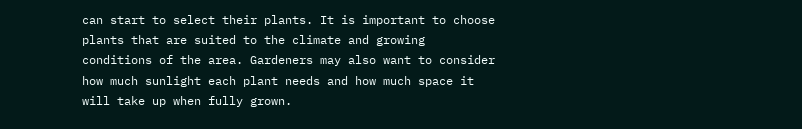can start to select their plants. It is important to choose plants that are suited to the climate and growing conditions of the area. Gardeners may also want to consider how much sunlight each plant needs and how much space it will take up when fully grown.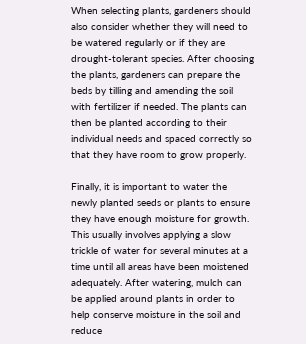When selecting plants, gardeners should also consider whether they will need to be watered regularly or if they are drought-tolerant species. After choosing the plants, gardeners can prepare the beds by tilling and amending the soil with fertilizer if needed. The plants can then be planted according to their individual needs and spaced correctly so that they have room to grow properly.

Finally, it is important to water the newly planted seeds or plants to ensure they have enough moisture for growth. This usually involves applying a slow trickle of water for several minutes at a time until all areas have been moistened adequately. After watering, mulch can be applied around plants in order to help conserve moisture in the soil and reduce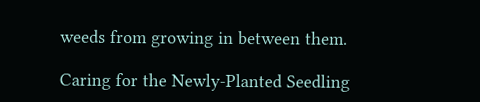weeds from growing in between them.

Caring for the Newly-Planted Seedling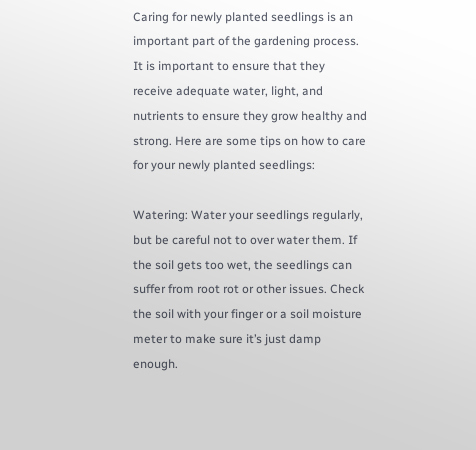Caring for newly planted seedlings is an important part of the gardening process. It is important to ensure that they receive adequate water, light, and nutrients to ensure they grow healthy and strong. Here are some tips on how to care for your newly planted seedlings:

Watering: Water your seedlings regularly, but be careful not to over water them. If the soil gets too wet, the seedlings can suffer from root rot or other issues. Check the soil with your finger or a soil moisture meter to make sure it’s just damp enough.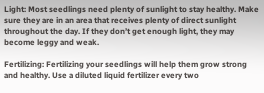Light: Most seedlings need plenty of sunlight to stay healthy. Make sure they are in an area that receives plenty of direct sunlight throughout the day. If they don’t get enough light, they may become leggy and weak.

Fertilizing: Fertilizing your seedlings will help them grow strong and healthy. Use a diluted liquid fertilizer every two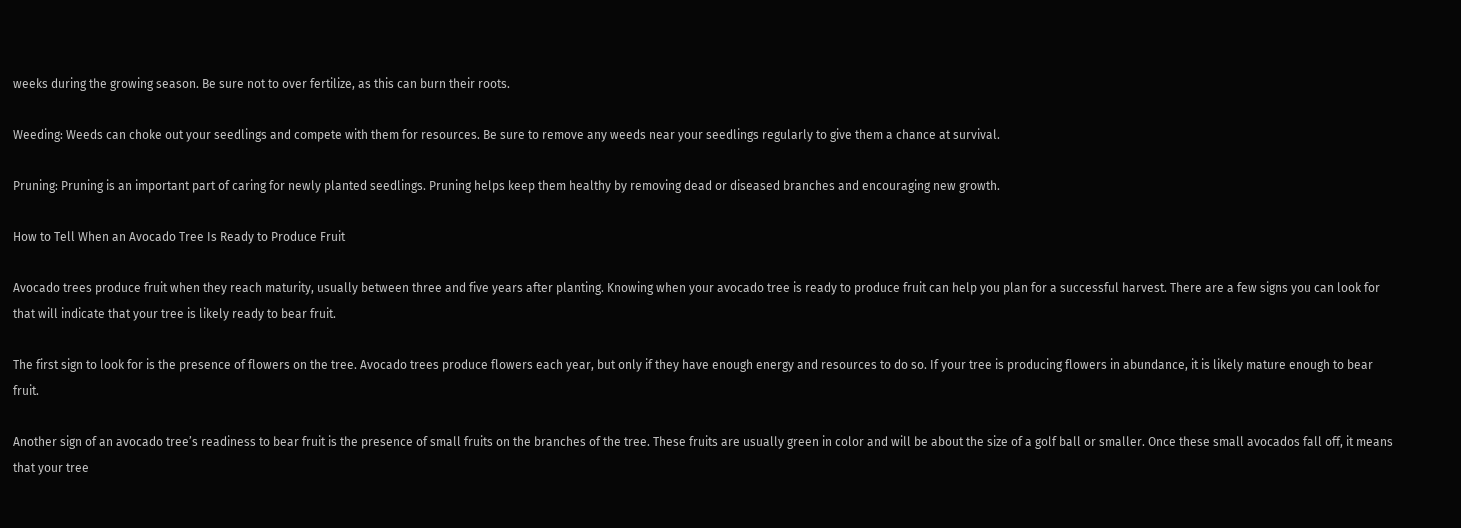weeks during the growing season. Be sure not to over fertilize, as this can burn their roots.

Weeding: Weeds can choke out your seedlings and compete with them for resources. Be sure to remove any weeds near your seedlings regularly to give them a chance at survival.

Pruning: Pruning is an important part of caring for newly planted seedlings. Pruning helps keep them healthy by removing dead or diseased branches and encouraging new growth.

How to Tell When an Avocado Tree Is Ready to Produce Fruit

Avocado trees produce fruit when they reach maturity, usually between three and five years after planting. Knowing when your avocado tree is ready to produce fruit can help you plan for a successful harvest. There are a few signs you can look for that will indicate that your tree is likely ready to bear fruit.

The first sign to look for is the presence of flowers on the tree. Avocado trees produce flowers each year, but only if they have enough energy and resources to do so. If your tree is producing flowers in abundance, it is likely mature enough to bear fruit.

Another sign of an avocado tree’s readiness to bear fruit is the presence of small fruits on the branches of the tree. These fruits are usually green in color and will be about the size of a golf ball or smaller. Once these small avocados fall off, it means that your tree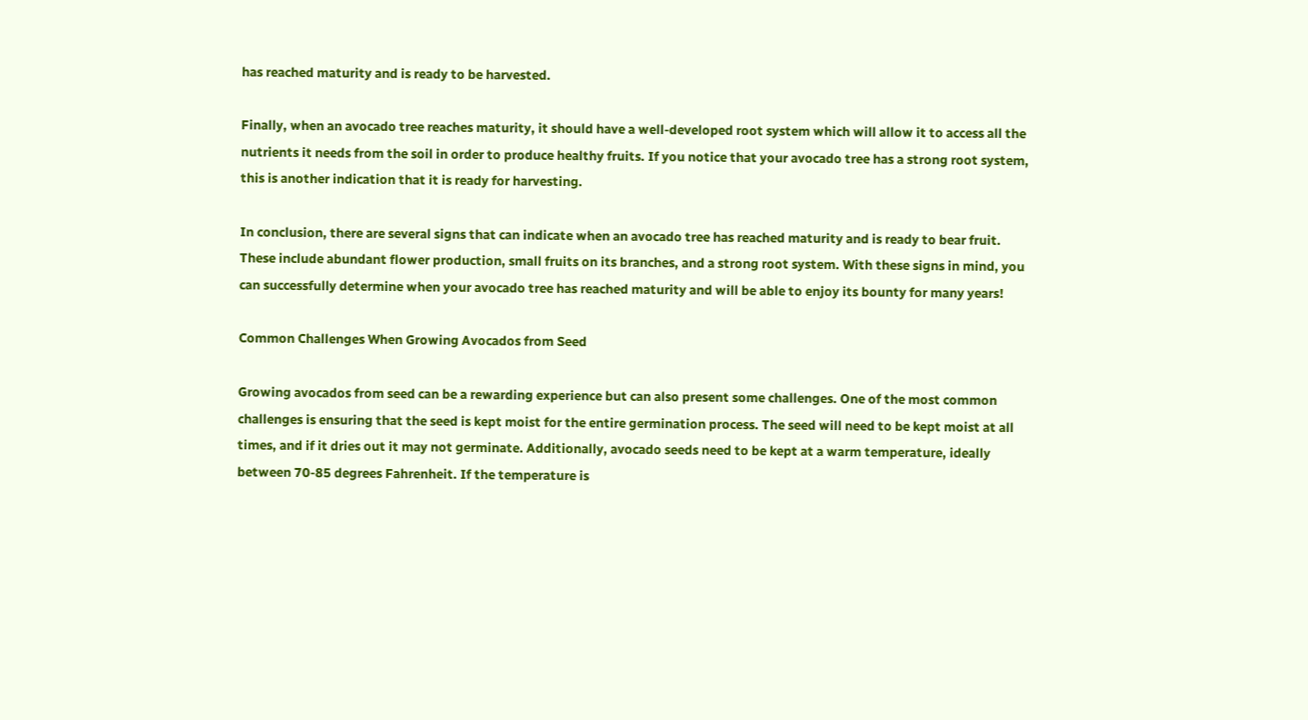has reached maturity and is ready to be harvested.

Finally, when an avocado tree reaches maturity, it should have a well-developed root system which will allow it to access all the nutrients it needs from the soil in order to produce healthy fruits. If you notice that your avocado tree has a strong root system, this is another indication that it is ready for harvesting.

In conclusion, there are several signs that can indicate when an avocado tree has reached maturity and is ready to bear fruit. These include abundant flower production, small fruits on its branches, and a strong root system. With these signs in mind, you can successfully determine when your avocado tree has reached maturity and will be able to enjoy its bounty for many years!

Common Challenges When Growing Avocados from Seed

Growing avocados from seed can be a rewarding experience but can also present some challenges. One of the most common challenges is ensuring that the seed is kept moist for the entire germination process. The seed will need to be kept moist at all times, and if it dries out it may not germinate. Additionally, avocado seeds need to be kept at a warm temperature, ideally between 70-85 degrees Fahrenheit. If the temperature is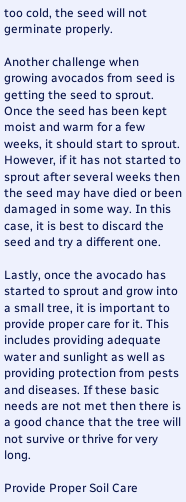too cold, the seed will not germinate properly.

Another challenge when growing avocados from seed is getting the seed to sprout. Once the seed has been kept moist and warm for a few weeks, it should start to sprout. However, if it has not started to sprout after several weeks then the seed may have died or been damaged in some way. In this case, it is best to discard the seed and try a different one.

Lastly, once the avocado has started to sprout and grow into a small tree, it is important to provide proper care for it. This includes providing adequate water and sunlight as well as providing protection from pests and diseases. If these basic needs are not met then there is a good chance that the tree will not survive or thrive for very long.

Provide Proper Soil Care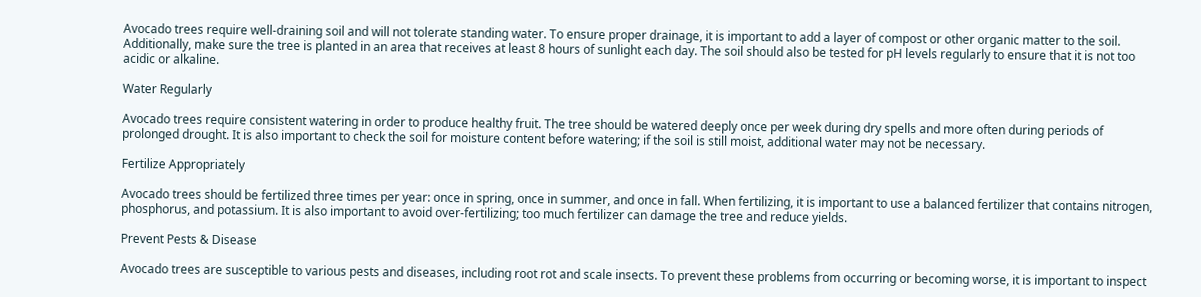Avocado trees require well-draining soil and will not tolerate standing water. To ensure proper drainage, it is important to add a layer of compost or other organic matter to the soil. Additionally, make sure the tree is planted in an area that receives at least 8 hours of sunlight each day. The soil should also be tested for pH levels regularly to ensure that it is not too acidic or alkaline.

Water Regularly

Avocado trees require consistent watering in order to produce healthy fruit. The tree should be watered deeply once per week during dry spells and more often during periods of prolonged drought. It is also important to check the soil for moisture content before watering; if the soil is still moist, additional water may not be necessary.

Fertilize Appropriately

Avocado trees should be fertilized three times per year: once in spring, once in summer, and once in fall. When fertilizing, it is important to use a balanced fertilizer that contains nitrogen, phosphorus, and potassium. It is also important to avoid over-fertilizing; too much fertilizer can damage the tree and reduce yields.

Prevent Pests & Disease

Avocado trees are susceptible to various pests and diseases, including root rot and scale insects. To prevent these problems from occurring or becoming worse, it is important to inspect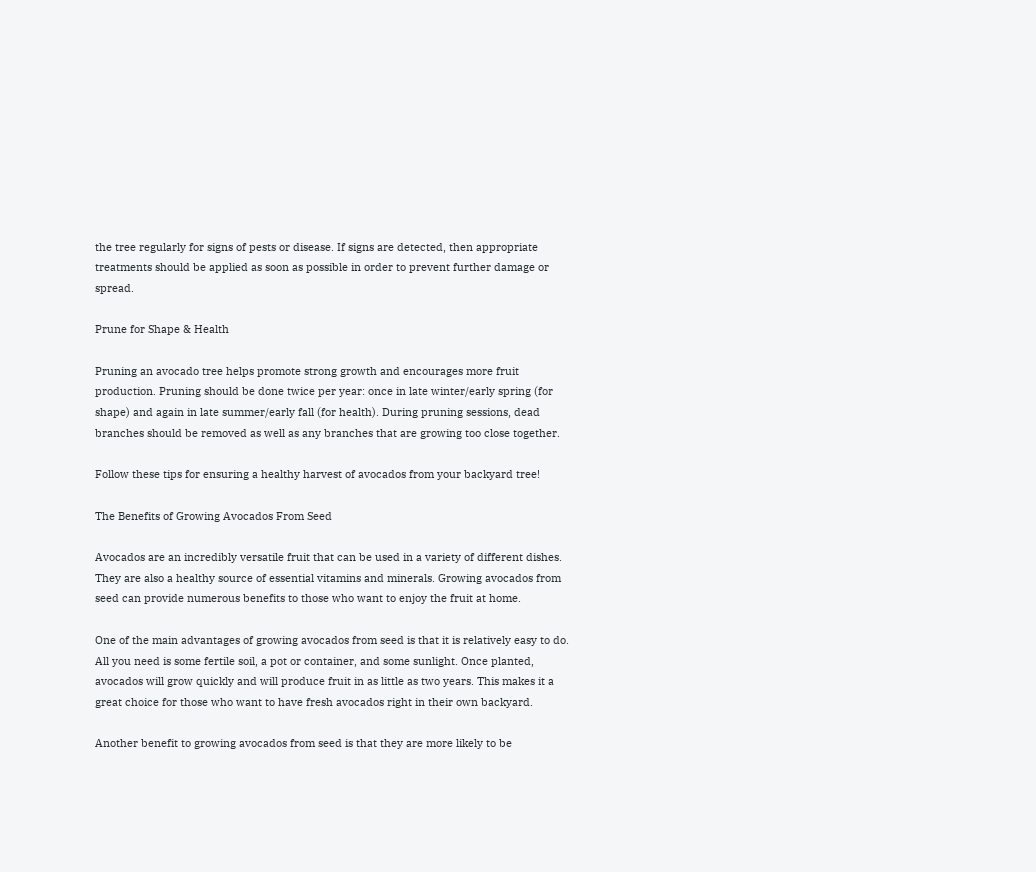the tree regularly for signs of pests or disease. If signs are detected, then appropriate treatments should be applied as soon as possible in order to prevent further damage or spread.

Prune for Shape & Health

Pruning an avocado tree helps promote strong growth and encourages more fruit production. Pruning should be done twice per year: once in late winter/early spring (for shape) and again in late summer/early fall (for health). During pruning sessions, dead branches should be removed as well as any branches that are growing too close together.

Follow these tips for ensuring a healthy harvest of avocados from your backyard tree!

The Benefits of Growing Avocados From Seed

Avocados are an incredibly versatile fruit that can be used in a variety of different dishes. They are also a healthy source of essential vitamins and minerals. Growing avocados from seed can provide numerous benefits to those who want to enjoy the fruit at home.

One of the main advantages of growing avocados from seed is that it is relatively easy to do. All you need is some fertile soil, a pot or container, and some sunlight. Once planted, avocados will grow quickly and will produce fruit in as little as two years. This makes it a great choice for those who want to have fresh avocados right in their own backyard.

Another benefit to growing avocados from seed is that they are more likely to be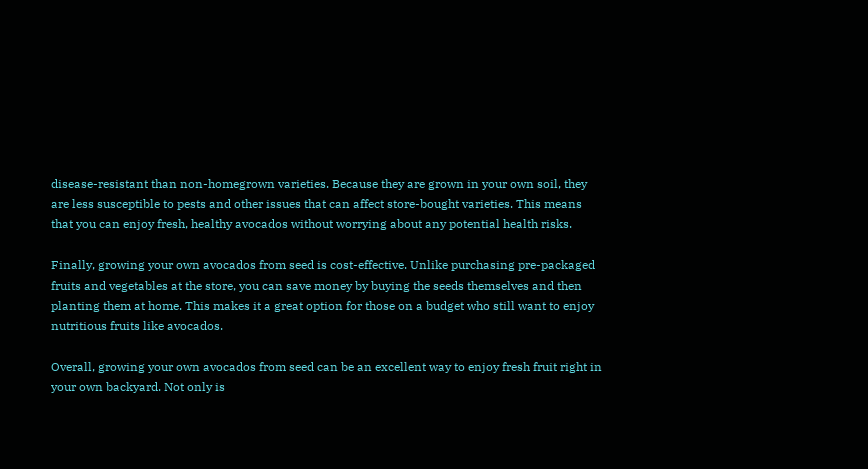disease-resistant than non-homegrown varieties. Because they are grown in your own soil, they are less susceptible to pests and other issues that can affect store-bought varieties. This means that you can enjoy fresh, healthy avocados without worrying about any potential health risks.

Finally, growing your own avocados from seed is cost-effective. Unlike purchasing pre-packaged fruits and vegetables at the store, you can save money by buying the seeds themselves and then planting them at home. This makes it a great option for those on a budget who still want to enjoy nutritious fruits like avocados.

Overall, growing your own avocados from seed can be an excellent way to enjoy fresh fruit right in your own backyard. Not only is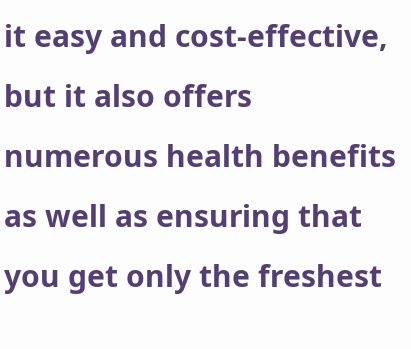it easy and cost-effective, but it also offers numerous health benefits as well as ensuring that you get only the freshest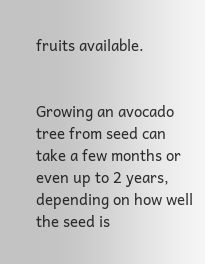fruits available.


Growing an avocado tree from seed can take a few months or even up to 2 years, depending on how well the seed is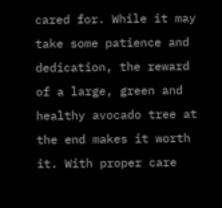cared for. While it may take some patience and dedication, the reward of a large, green and healthy avocado tree at the end makes it worth it. With proper care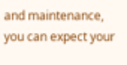and maintenance, you can expect your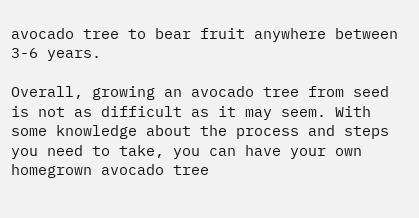avocado tree to bear fruit anywhere between 3-6 years.

Overall, growing an avocado tree from seed is not as difficult as it may seem. With some knowledge about the process and steps you need to take, you can have your own homegrown avocado tree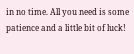in no time. All you need is some patience and a little bit of luck!